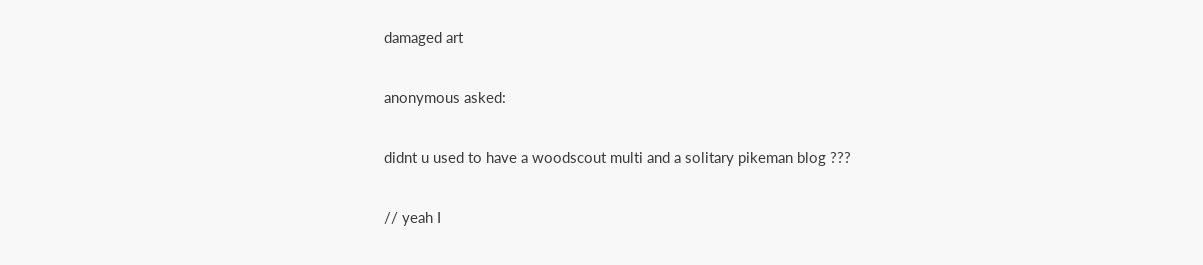damaged art

anonymous asked:

didnt u used to have a woodscout multi and a solitary pikeman blog ???

// yeah I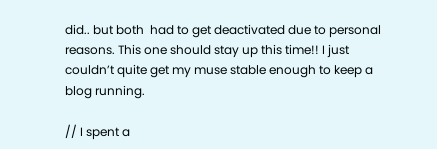did.. but both  had to get deactivated due to personal reasons. This one should stay up this time!! I just couldn’t quite get my muse stable enough to keep a blog running.

// I spent a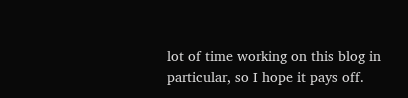lot of time working on this blog in particular, so I hope it pays off.